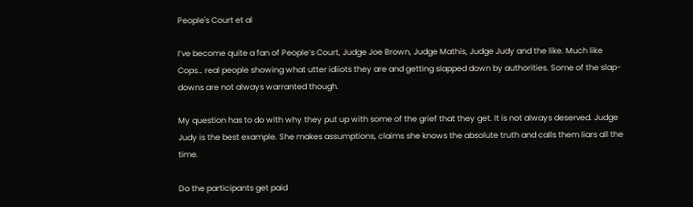People's Court et al

I’ve become quite a fan of People’s Court, Judge Joe Brown, Judge Mathis, Judge Judy and the like. Much like Cops… real people showing what utter idiiots they are and getting slapped down by authorities. Some of the slap-downs are not always warranted though.

My question has to do with why they put up with some of the grief that they get. It is not always deserved. Judge Judy is the best example. She makes assumptions, claims she knows the absolute truth and calls them liars all the time.

Do the participants get paid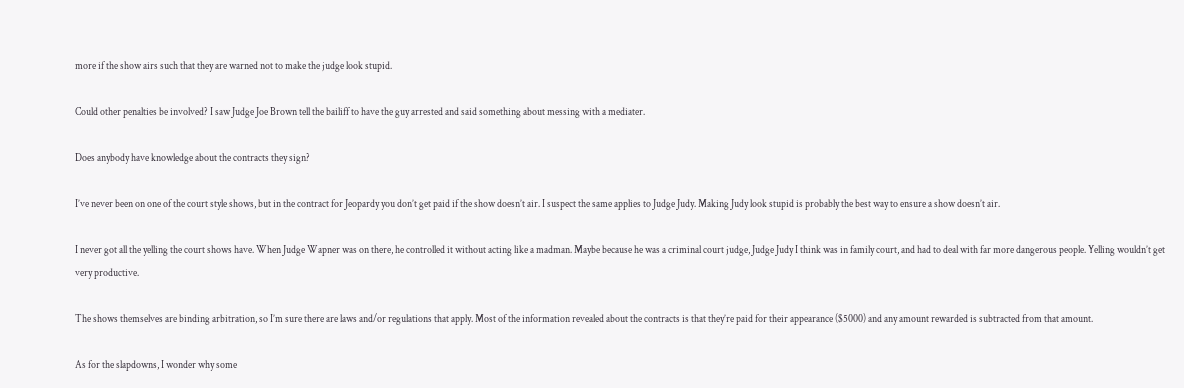more if the show airs such that they are warned not to make the judge look stupid.

Could other penalties be involved? I saw Judge Joe Brown tell the bailiff to have the guy arrested and said something about messing with a mediater.

Does anybody have knowledge about the contracts they sign?

I’ve never been on one of the court style shows, but in the contract for Jeopardy you don’t get paid if the show doesn’t air. I suspect the same applies to Judge Judy. Making Judy look stupid is probably the best way to ensure a show doesn’t air.

I never got all the yelling the court shows have. When Judge Wapner was on there, he controlled it without acting like a madman. Maybe because he was a criminal court judge, Judge Judy I think was in family court, and had to deal with far more dangerous people. Yelling wouldn’t get very productive.

The shows themselves are binding arbitration, so I’m sure there are laws and/or regulations that apply. Most of the information revealed about the contracts is that they’re paid for their appearance ($5000) and any amount rewarded is subtracted from that amount.

As for the slapdowns, I wonder why some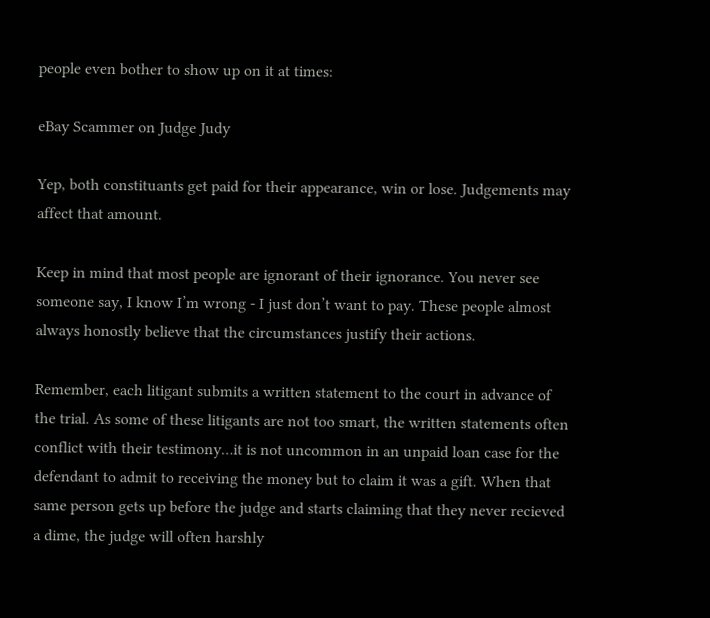people even bother to show up on it at times:

eBay Scammer on Judge Judy

Yep, both constituants get paid for their appearance, win or lose. Judgements may affect that amount.

Keep in mind that most people are ignorant of their ignorance. You never see someone say, I know I’m wrong - I just don’t want to pay. These people almost always honostly believe that the circumstances justify their actions.

Remember, each litigant submits a written statement to the court in advance of the trial. As some of these litigants are not too smart, the written statements often conflict with their testimony…it is not uncommon in an unpaid loan case for the defendant to admit to receiving the money but to claim it was a gift. When that same person gets up before the judge and starts claiming that they never recieved a dime, the judge will often harshly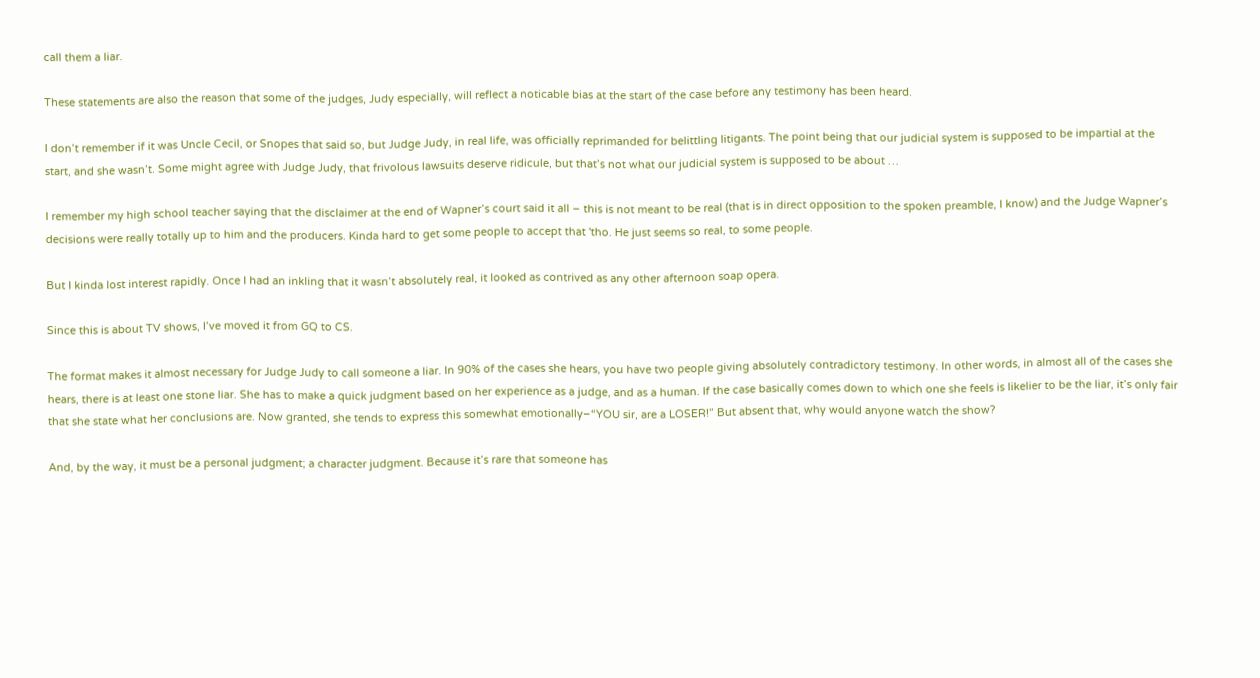call them a liar.

These statements are also the reason that some of the judges, Judy especially, will reflect a noticable bias at the start of the case before any testimony has been heard.

I don’t remember if it was Uncle Cecil, or Snopes that said so, but Judge Judy, in real life, was officially reprimanded for belittling litigants. The point being that our judicial system is supposed to be impartial at the start, and she wasn’t. Some might agree with Judge Judy, that frivolous lawsuits deserve ridicule, but that’s not what our judicial system is supposed to be about …

I remember my high school teacher saying that the disclaimer at the end of Wapner’s court said it all – this is not meant to be real (that is in direct opposition to the spoken preamble, I know) and the Judge Wapner’s decisions were really totally up to him and the producers. Kinda hard to get some people to accept that 'tho. He just seems so real, to some people.

But I kinda lost interest rapidly. Once I had an inkling that it wasn’t absolutely real, it looked as contrived as any other afternoon soap opera.

Since this is about TV shows, I’ve moved it from GQ to CS.

The format makes it almost necessary for Judge Judy to call someone a liar. In 90% of the cases she hears, you have two people giving absolutely contradictory testimony. In other words, in almost all of the cases she hears, there is at least one stone liar. She has to make a quick judgment based on her experience as a judge, and as a human. If the case basically comes down to which one she feels is likelier to be the liar, it’s only fair that she state what her conclusions are. Now granted, she tends to express this somewhat emotionally–“YOU sir, are a LOSER!” But absent that, why would anyone watch the show?

And, by the way, it must be a personal judgment; a character judgment. Because it’s rare that someone has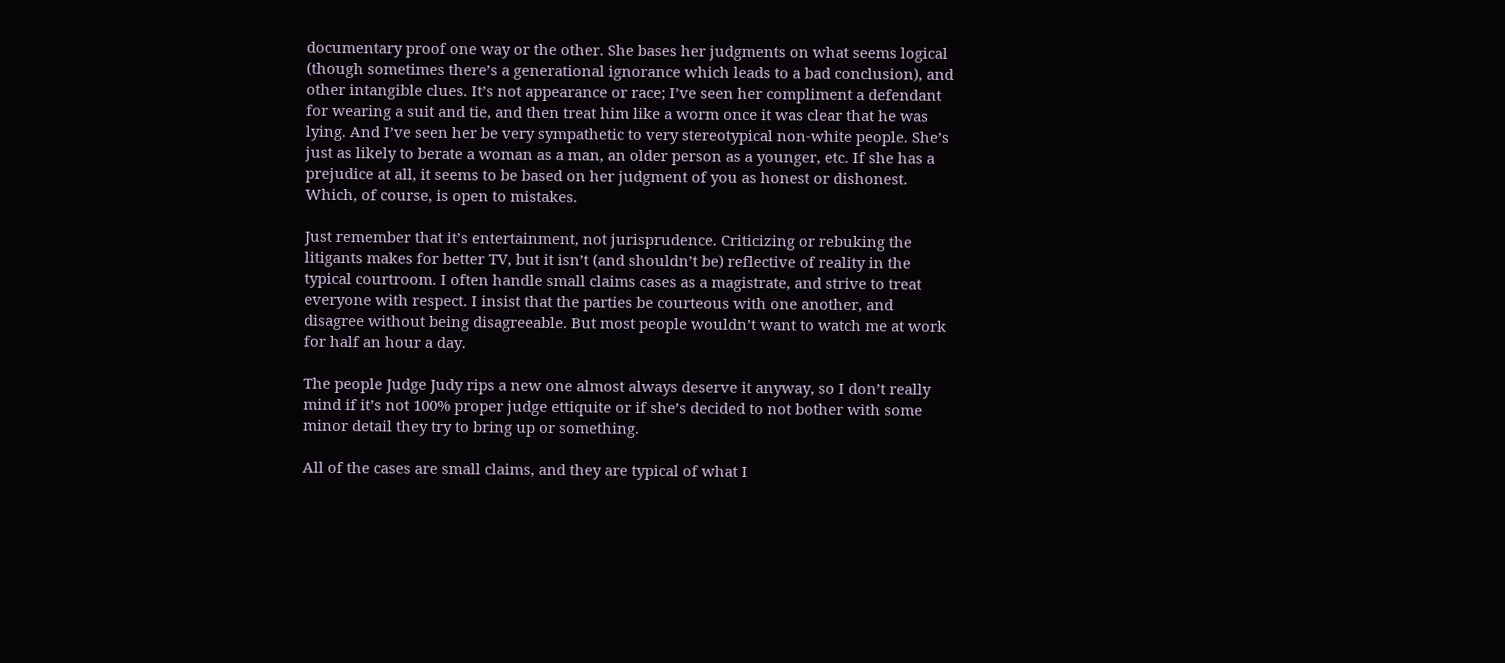documentary proof one way or the other. She bases her judgments on what seems logical (though sometimes there’s a generational ignorance which leads to a bad conclusion), and other intangible clues. It’s not appearance or race; I’ve seen her compliment a defendant for wearing a suit and tie, and then treat him like a worm once it was clear that he was lying. And I’ve seen her be very sympathetic to very stereotypical non-white people. She’s just as likely to berate a woman as a man, an older person as a younger, etc. If she has a prejudice at all, it seems to be based on her judgment of you as honest or dishonest. Which, of course, is open to mistakes.

Just remember that it’s entertainment, not jurisprudence. Criticizing or rebuking the litigants makes for better TV, but it isn’t (and shouldn’t be) reflective of reality in the typical courtroom. I often handle small claims cases as a magistrate, and strive to treat everyone with respect. I insist that the parties be courteous with one another, and disagree without being disagreeable. But most people wouldn’t want to watch me at work for half an hour a day.

The people Judge Judy rips a new one almost always deserve it anyway, so I don’t really mind if it’s not 100% proper judge ettiquite or if she’s decided to not bother with some minor detail they try to bring up or something.

All of the cases are small claims, and they are typical of what I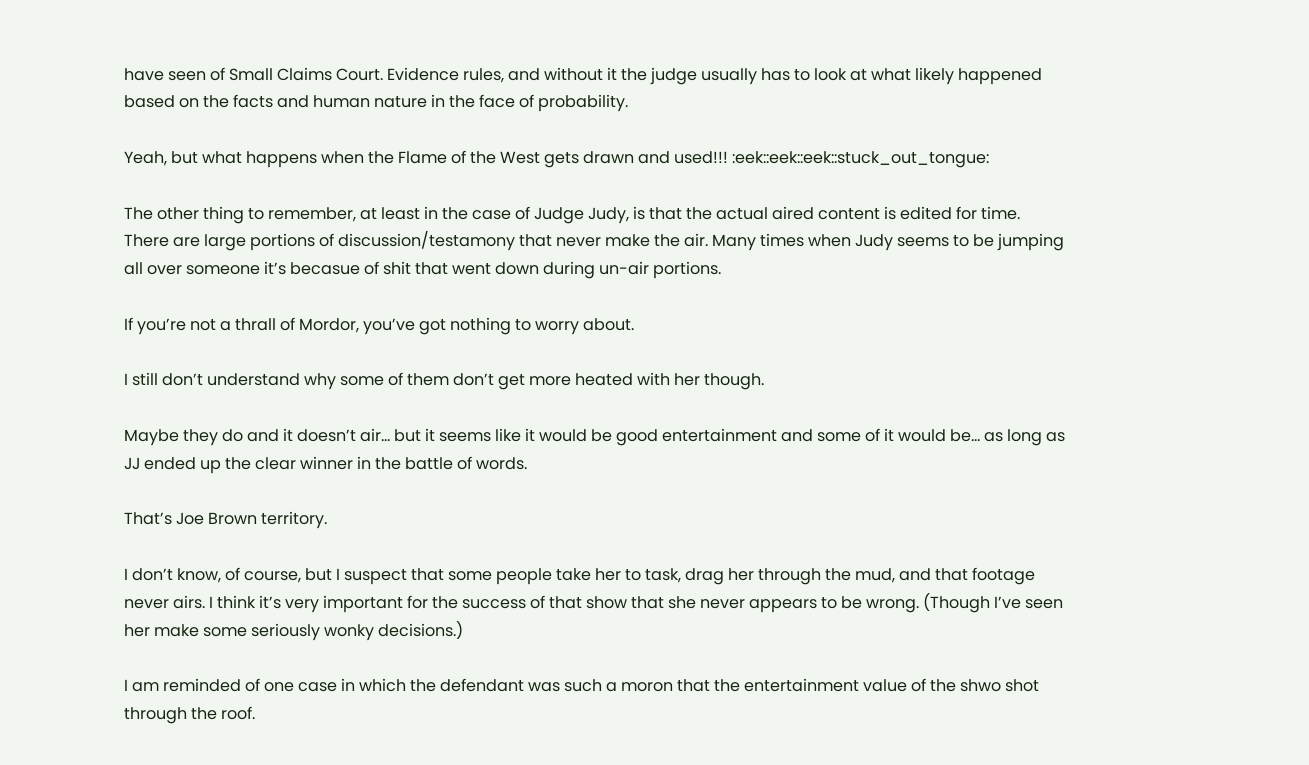have seen of Small Claims Court. Evidence rules, and without it the judge usually has to look at what likely happened based on the facts and human nature in the face of probability.

Yeah, but what happens when the Flame of the West gets drawn and used!!! :eek::eek::eek::stuck_out_tongue:

The other thing to remember, at least in the case of Judge Judy, is that the actual aired content is edited for time. There are large portions of discussion/testamony that never make the air. Many times when Judy seems to be jumping all over someone it’s becasue of shit that went down during un-air portions.

If you’re not a thrall of Mordor, you’ve got nothing to worry about.

I still don’t understand why some of them don’t get more heated with her though.

Maybe they do and it doesn’t air… but it seems like it would be good entertainment and some of it would be… as long as JJ ended up the clear winner in the battle of words.

That’s Joe Brown territory.

I don’t know, of course, but I suspect that some people take her to task, drag her through the mud, and that footage never airs. I think it’s very important for the success of that show that she never appears to be wrong. (Though I’ve seen her make some seriously wonky decisions.)

I am reminded of one case in which the defendant was such a moron that the entertainment value of the shwo shot through the roof.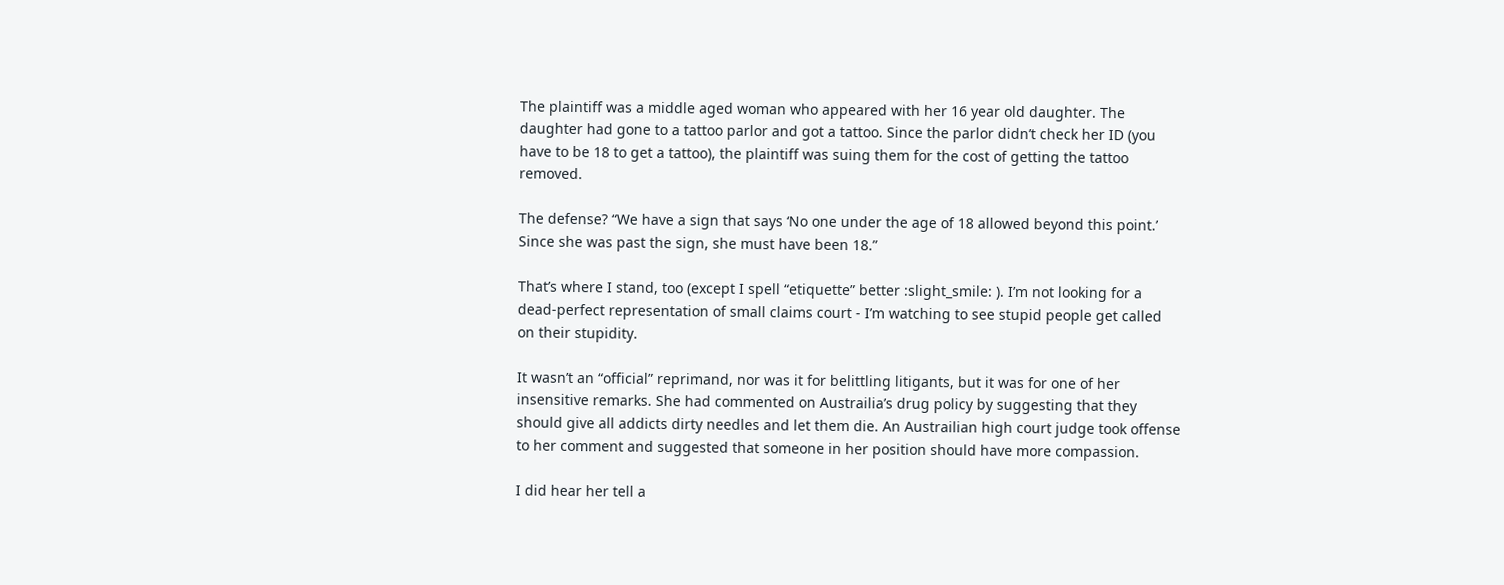The plaintiff was a middle aged woman who appeared with her 16 year old daughter. The daughter had gone to a tattoo parlor and got a tattoo. Since the parlor didn’t check her ID (you have to be 18 to get a tattoo), the plaintiff was suing them for the cost of getting the tattoo removed.

The defense? “We have a sign that says ‘No one under the age of 18 allowed beyond this point.’ Since she was past the sign, she must have been 18.”

That’s where I stand, too (except I spell “etiquette” better :slight_smile: ). I’m not looking for a dead-perfect representation of small claims court - I’m watching to see stupid people get called on their stupidity.

It wasn’t an “official” reprimand, nor was it for belittling litigants, but it was for one of her insensitive remarks. She had commented on Austrailia’s drug policy by suggesting that they should give all addicts dirty needles and let them die. An Austrailian high court judge took offense to her comment and suggested that someone in her position should have more compassion.

I did hear her tell a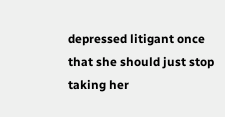depressed litigant once that she should just stop taking her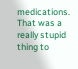medications. That was a really stupid thing to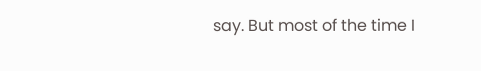say. But most of the time I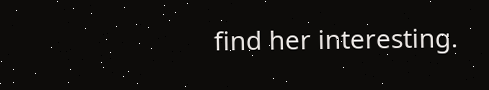find her interesting.